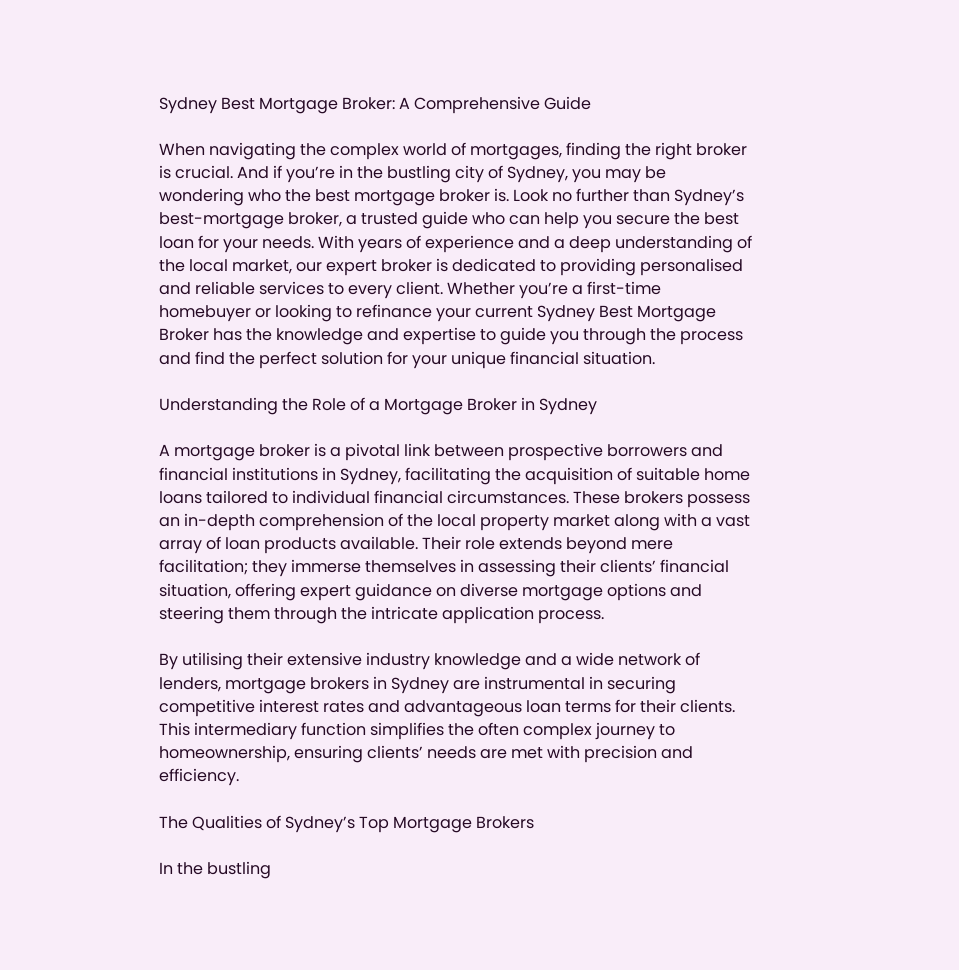Sydney Best Mortgage Broker: A Comprehensive Guide

When navigating the complex world of mortgages, finding the right broker is crucial. And if you’re in the bustling city of Sydney, you may be wondering who the best mortgage broker is. Look no further than Sydney’s best-mortgage broker, a trusted guide who can help you secure the best loan for your needs. With years of experience and a deep understanding of the local market, our expert broker is dedicated to providing personalised and reliable services to every client. Whether you’re a first-time homebuyer or looking to refinance your current Sydney Best Mortgage Broker has the knowledge and expertise to guide you through the process and find the perfect solution for your unique financial situation.

Understanding the Role of a Mortgage Broker in Sydney

A mortgage broker is a pivotal link between prospective borrowers and financial institutions in Sydney, facilitating the acquisition of suitable home loans tailored to individual financial circumstances. These brokers possess an in-depth comprehension of the local property market along with a vast array of loan products available. Their role extends beyond mere facilitation; they immerse themselves in assessing their clients’ financial situation, offering expert guidance on diverse mortgage options and steering them through the intricate application process.

By utilising their extensive industry knowledge and a wide network of lenders, mortgage brokers in Sydney are instrumental in securing competitive interest rates and advantageous loan terms for their clients. This intermediary function simplifies the often complex journey to homeownership, ensuring clients’ needs are met with precision and efficiency.

The Qualities of Sydney’s Top Mortgage Brokers

In the bustling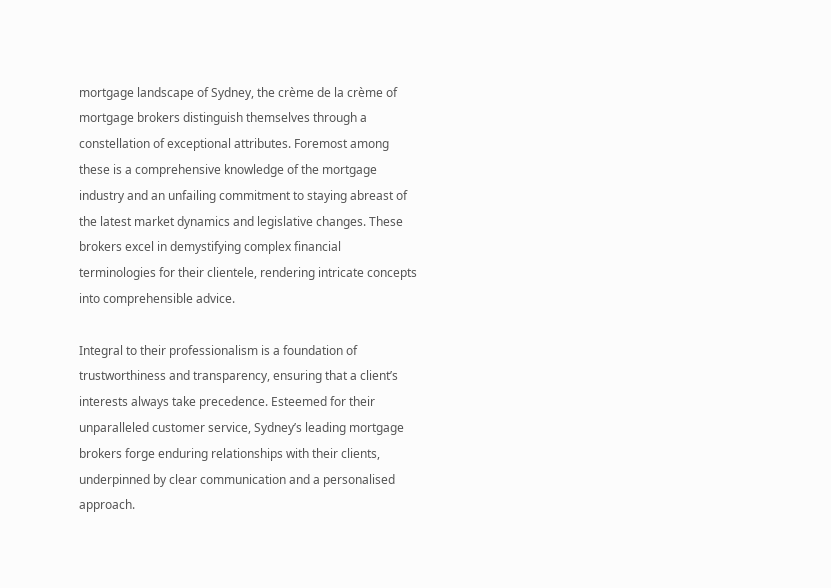mortgage landscape of Sydney, the crème de la crème of mortgage brokers distinguish themselves through a constellation of exceptional attributes. Foremost among these is a comprehensive knowledge of the mortgage industry and an unfailing commitment to staying abreast of the latest market dynamics and legislative changes. These brokers excel in demystifying complex financial terminologies for their clientele, rendering intricate concepts into comprehensible advice.

Integral to their professionalism is a foundation of trustworthiness and transparency, ensuring that a client’s interests always take precedence. Esteemed for their unparalleled customer service, Sydney’s leading mortgage brokers forge enduring relationships with their clients, underpinned by clear communication and a personalised approach.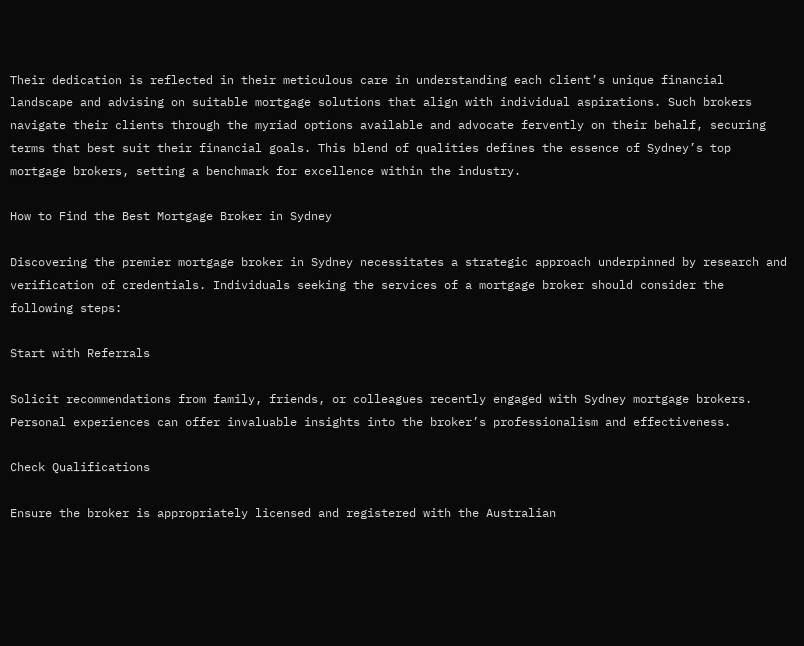Their dedication is reflected in their meticulous care in understanding each client’s unique financial landscape and advising on suitable mortgage solutions that align with individual aspirations. Such brokers navigate their clients through the myriad options available and advocate fervently on their behalf, securing terms that best suit their financial goals. This blend of qualities defines the essence of Sydney’s top mortgage brokers, setting a benchmark for excellence within the industry.

How to Find the Best Mortgage Broker in Sydney

Discovering the premier mortgage broker in Sydney necessitates a strategic approach underpinned by research and verification of credentials. Individuals seeking the services of a mortgage broker should consider the following steps:

Start with Referrals

Solicit recommendations from family, friends, or colleagues recently engaged with Sydney mortgage brokers. Personal experiences can offer invaluable insights into the broker’s professionalism and effectiveness.

Check Qualifications

Ensure the broker is appropriately licensed and registered with the Australian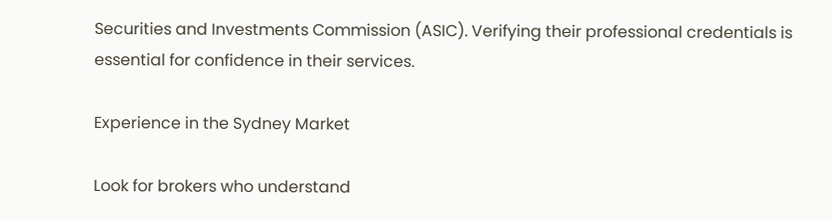Securities and Investments Commission (ASIC). Verifying their professional credentials is essential for confidence in their services.

Experience in the Sydney Market

Look for brokers who understand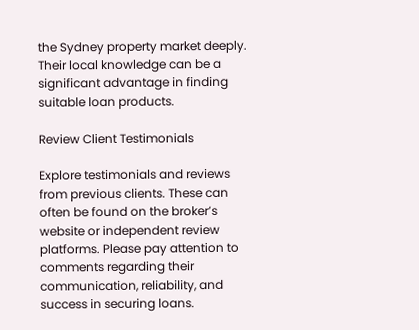the Sydney property market deeply. Their local knowledge can be a significant advantage in finding suitable loan products.

Review Client Testimonials

Explore testimonials and reviews from previous clients. These can often be found on the broker’s website or independent review platforms. Please pay attention to comments regarding their communication, reliability, and success in securing loans.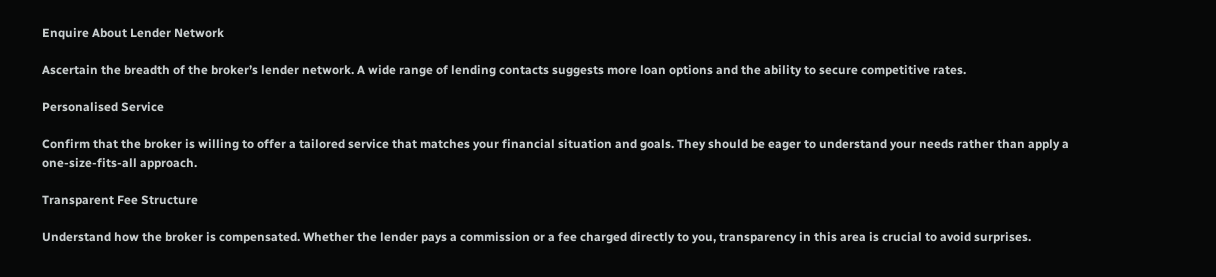Enquire About Lender Network

Ascertain the breadth of the broker’s lender network. A wide range of lending contacts suggests more loan options and the ability to secure competitive rates.

Personalised Service

Confirm that the broker is willing to offer a tailored service that matches your financial situation and goals. They should be eager to understand your needs rather than apply a one-size-fits-all approach.

Transparent Fee Structure

Understand how the broker is compensated. Whether the lender pays a commission or a fee charged directly to you, transparency in this area is crucial to avoid surprises.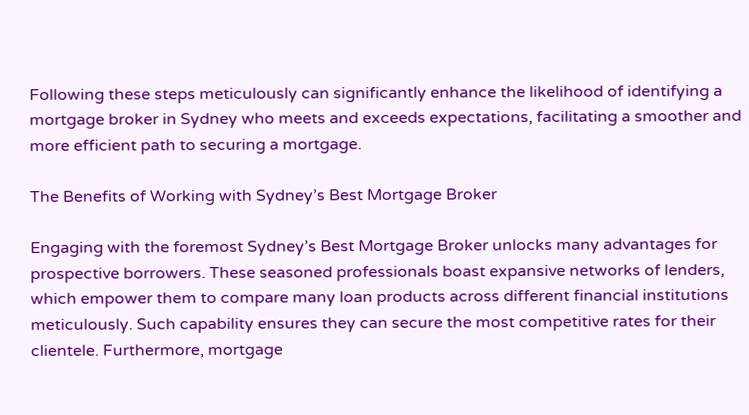Following these steps meticulously can significantly enhance the likelihood of identifying a mortgage broker in Sydney who meets and exceeds expectations, facilitating a smoother and more efficient path to securing a mortgage.

The Benefits of Working with Sydney’s Best Mortgage Broker

Engaging with the foremost Sydney’s Best Mortgage Broker unlocks many advantages for prospective borrowers. These seasoned professionals boast expansive networks of lenders, which empower them to compare many loan products across different financial institutions meticulously. Such capability ensures they can secure the most competitive rates for their clientele. Furthermore, mortgage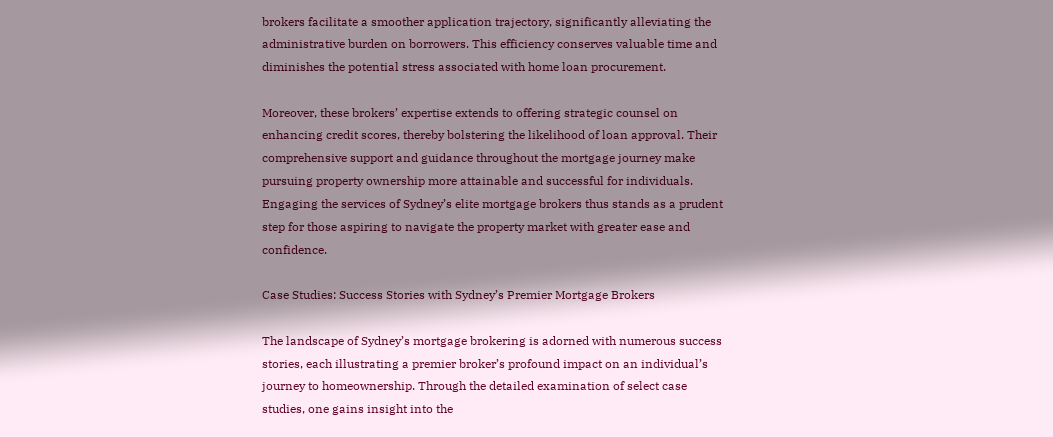brokers facilitate a smoother application trajectory, significantly alleviating the administrative burden on borrowers. This efficiency conserves valuable time and diminishes the potential stress associated with home loan procurement.

Moreover, these brokers’ expertise extends to offering strategic counsel on enhancing credit scores, thereby bolstering the likelihood of loan approval. Their comprehensive support and guidance throughout the mortgage journey make pursuing property ownership more attainable and successful for individuals. Engaging the services of Sydney’s elite mortgage brokers thus stands as a prudent step for those aspiring to navigate the property market with greater ease and confidence.

Case Studies: Success Stories with Sydney’s Premier Mortgage Brokers

The landscape of Sydney’s mortgage brokering is adorned with numerous success stories, each illustrating a premier broker’s profound impact on an individual’s journey to homeownership. Through the detailed examination of select case studies, one gains insight into the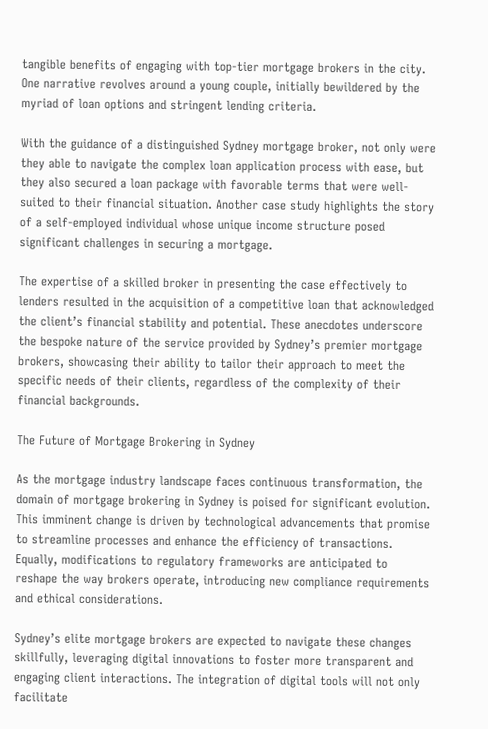tangible benefits of engaging with top-tier mortgage brokers in the city. One narrative revolves around a young couple, initially bewildered by the myriad of loan options and stringent lending criteria.

With the guidance of a distinguished Sydney mortgage broker, not only were they able to navigate the complex loan application process with ease, but they also secured a loan package with favorable terms that were well-suited to their financial situation. Another case study highlights the story of a self-employed individual whose unique income structure posed significant challenges in securing a mortgage.

The expertise of a skilled broker in presenting the case effectively to lenders resulted in the acquisition of a competitive loan that acknowledged the client’s financial stability and potential. These anecdotes underscore the bespoke nature of the service provided by Sydney’s premier mortgage brokers, showcasing their ability to tailor their approach to meet the specific needs of their clients, regardless of the complexity of their financial backgrounds.

The Future of Mortgage Brokering in Sydney

As the mortgage industry landscape faces continuous transformation, the domain of mortgage brokering in Sydney is poised for significant evolution. This imminent change is driven by technological advancements that promise to streamline processes and enhance the efficiency of transactions. Equally, modifications to regulatory frameworks are anticipated to reshape the way brokers operate, introducing new compliance requirements and ethical considerations.

Sydney’s elite mortgage brokers are expected to navigate these changes skillfully, leveraging digital innovations to foster more transparent and engaging client interactions. The integration of digital tools will not only facilitate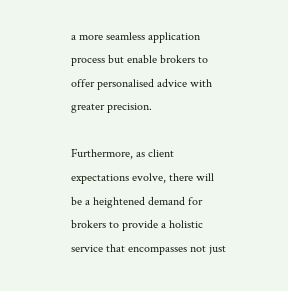a more seamless application process but enable brokers to offer personalised advice with greater precision.

Furthermore, as client expectations evolve, there will be a heightened demand for brokers to provide a holistic service that encompasses not just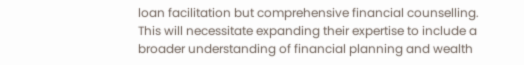loan facilitation but comprehensive financial counselling. This will necessitate expanding their expertise to include a broader understanding of financial planning and wealth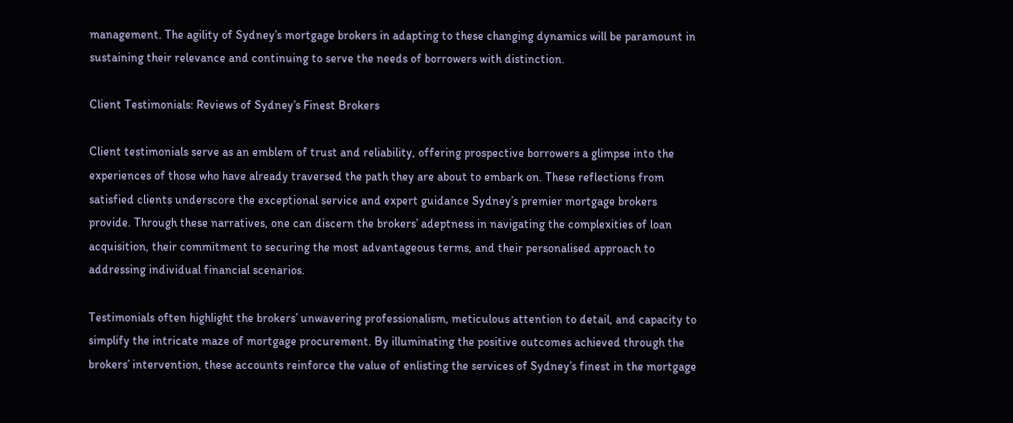management. The agility of Sydney’s mortgage brokers in adapting to these changing dynamics will be paramount in sustaining their relevance and continuing to serve the needs of borrowers with distinction.

Client Testimonials: Reviews of Sydney’s Finest Brokers

Client testimonials serve as an emblem of trust and reliability, offering prospective borrowers a glimpse into the experiences of those who have already traversed the path they are about to embark on. These reflections from satisfied clients underscore the exceptional service and expert guidance Sydney’s premier mortgage brokers provide. Through these narratives, one can discern the brokers’ adeptness in navigating the complexities of loan acquisition, their commitment to securing the most advantageous terms, and their personalised approach to addressing individual financial scenarios.

Testimonials often highlight the brokers’ unwavering professionalism, meticulous attention to detail, and capacity to simplify the intricate maze of mortgage procurement. By illuminating the positive outcomes achieved through the brokers’ intervention, these accounts reinforce the value of enlisting the services of Sydney’s finest in the mortgage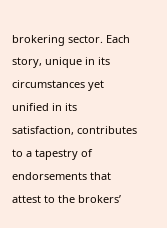brokering sector. Each story, unique in its circumstances yet unified in its satisfaction, contributes to a tapestry of endorsements that attest to the brokers’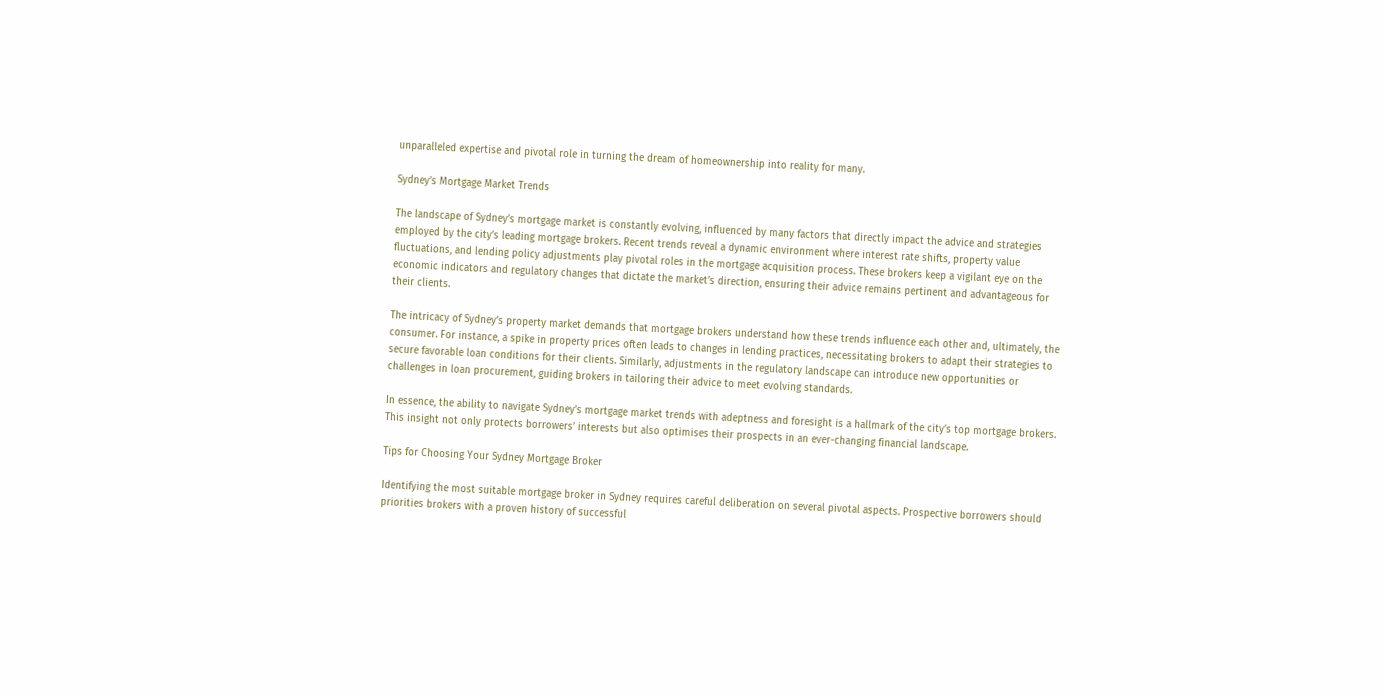unparalleled expertise and pivotal role in turning the dream of homeownership into reality for many.

Sydney’s Mortgage Market Trends

The landscape of Sydney’s mortgage market is constantly evolving, influenced by many factors that directly impact the advice and strategies employed by the city’s leading mortgage brokers. Recent trends reveal a dynamic environment where interest rate shifts, property value fluctuations, and lending policy adjustments play pivotal roles in the mortgage acquisition process. These brokers keep a vigilant eye on the economic indicators and regulatory changes that dictate the market’s direction, ensuring their advice remains pertinent and advantageous for their clients.

The intricacy of Sydney’s property market demands that mortgage brokers understand how these trends influence each other and, ultimately, the consumer. For instance, a spike in property prices often leads to changes in lending practices, necessitating brokers to adapt their strategies to secure favorable loan conditions for their clients. Similarly, adjustments in the regulatory landscape can introduce new opportunities or challenges in loan procurement, guiding brokers in tailoring their advice to meet evolving standards.

In essence, the ability to navigate Sydney’s mortgage market trends with adeptness and foresight is a hallmark of the city’s top mortgage brokers. This insight not only protects borrowers’ interests but also optimises their prospects in an ever-changing financial landscape.

Tips for Choosing Your Sydney Mortgage Broker

Identifying the most suitable mortgage broker in Sydney requires careful deliberation on several pivotal aspects. Prospective borrowers should priorities brokers with a proven history of successful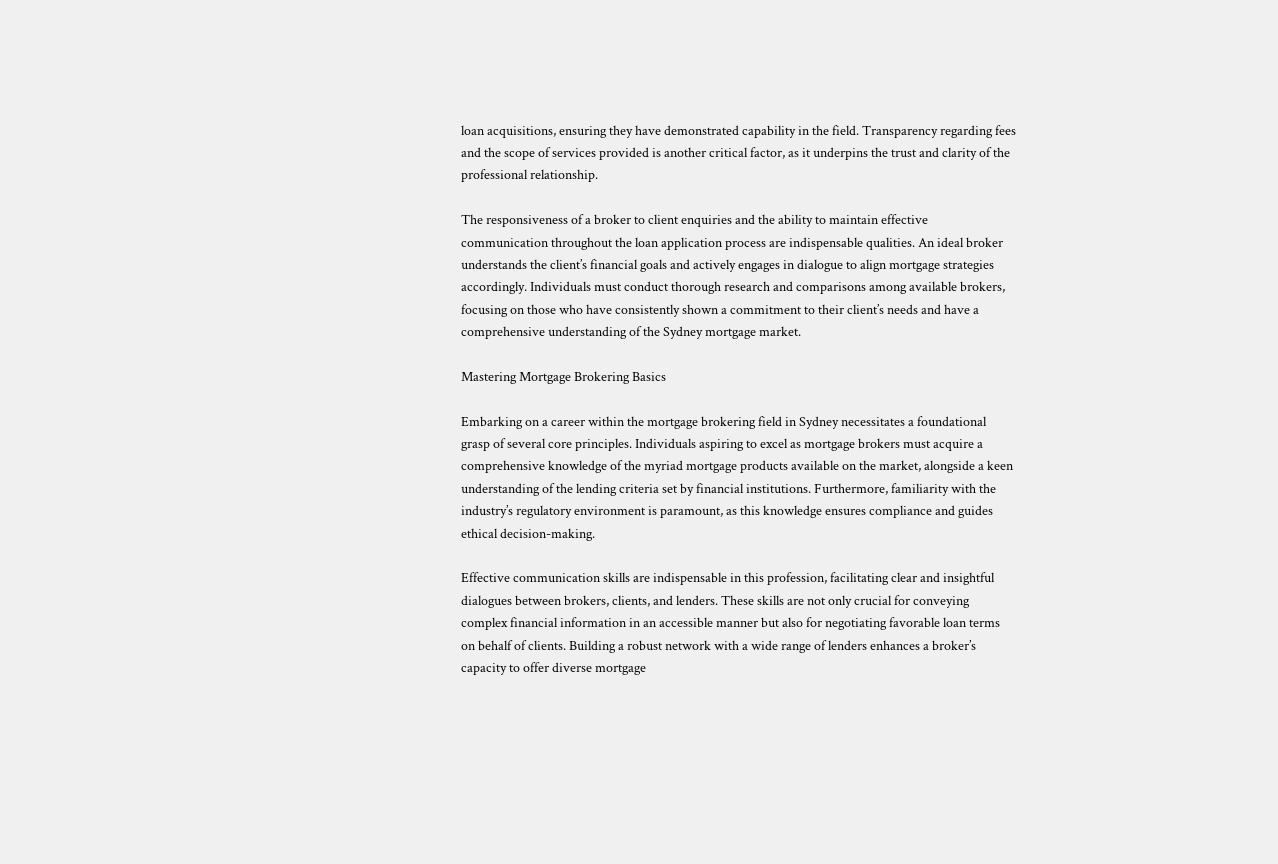loan acquisitions, ensuring they have demonstrated capability in the field. Transparency regarding fees and the scope of services provided is another critical factor, as it underpins the trust and clarity of the professional relationship.

The responsiveness of a broker to client enquiries and the ability to maintain effective communication throughout the loan application process are indispensable qualities. An ideal broker understands the client’s financial goals and actively engages in dialogue to align mortgage strategies accordingly. Individuals must conduct thorough research and comparisons among available brokers, focusing on those who have consistently shown a commitment to their client’s needs and have a comprehensive understanding of the Sydney mortgage market.

Mastering Mortgage Brokering Basics

Embarking on a career within the mortgage brokering field in Sydney necessitates a foundational grasp of several core principles. Individuals aspiring to excel as mortgage brokers must acquire a comprehensive knowledge of the myriad mortgage products available on the market, alongside a keen understanding of the lending criteria set by financial institutions. Furthermore, familiarity with the industry’s regulatory environment is paramount, as this knowledge ensures compliance and guides ethical decision-making.

Effective communication skills are indispensable in this profession, facilitating clear and insightful dialogues between brokers, clients, and lenders. These skills are not only crucial for conveying complex financial information in an accessible manner but also for negotiating favorable loan terms on behalf of clients. Building a robust network with a wide range of lenders enhances a broker’s capacity to offer diverse mortgage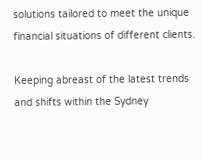solutions tailored to meet the unique financial situations of different clients.

Keeping abreast of the latest trends and shifts within the Sydney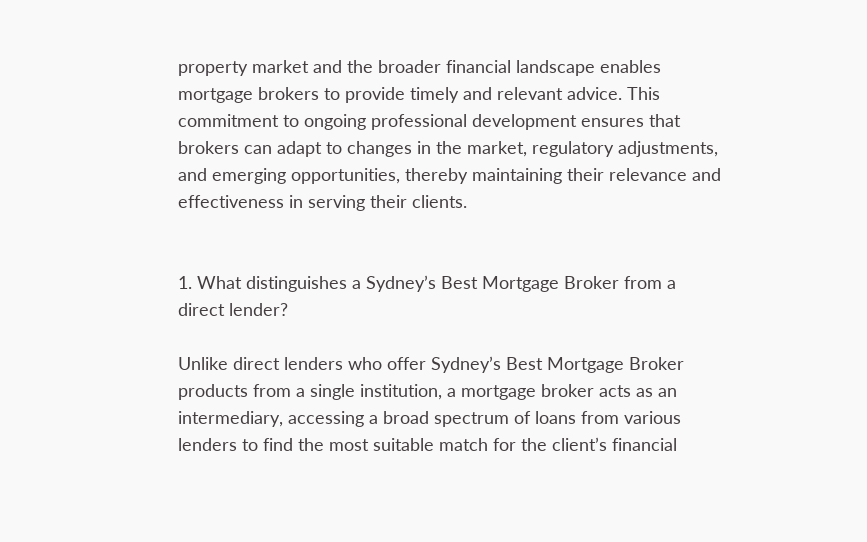property market and the broader financial landscape enables mortgage brokers to provide timely and relevant advice. This commitment to ongoing professional development ensures that brokers can adapt to changes in the market, regulatory adjustments, and emerging opportunities, thereby maintaining their relevance and effectiveness in serving their clients.


1. What distinguishes a Sydney’s Best Mortgage Broker from a direct lender?

Unlike direct lenders who offer Sydney’s Best Mortgage Broker products from a single institution, a mortgage broker acts as an intermediary, accessing a broad spectrum of loans from various lenders to find the most suitable match for the client’s financial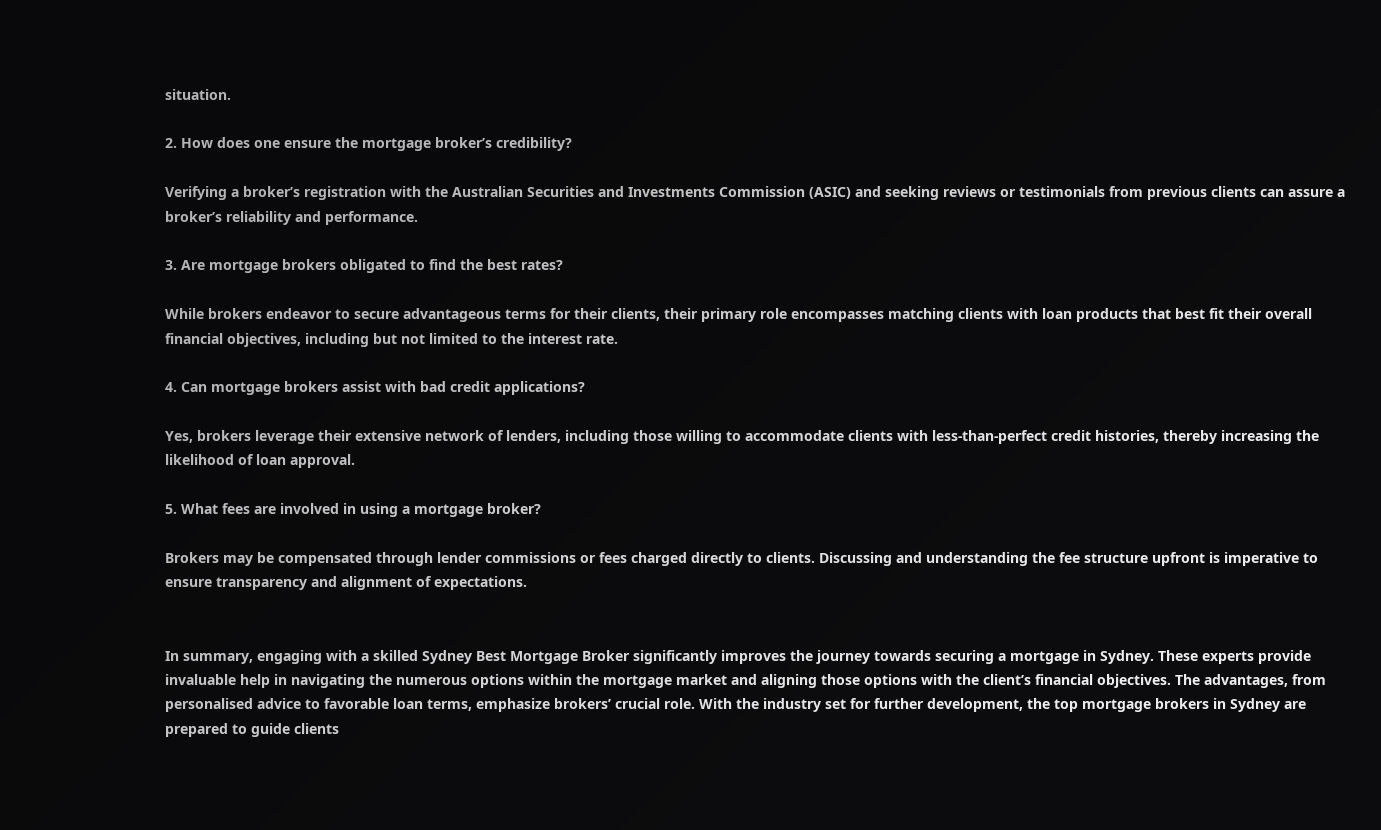situation.

2. How does one ensure the mortgage broker’s credibility?

Verifying a broker’s registration with the Australian Securities and Investments Commission (ASIC) and seeking reviews or testimonials from previous clients can assure a broker’s reliability and performance.

3. Are mortgage brokers obligated to find the best rates?

While brokers endeavor to secure advantageous terms for their clients, their primary role encompasses matching clients with loan products that best fit their overall financial objectives, including but not limited to the interest rate.

4. Can mortgage brokers assist with bad credit applications?

Yes, brokers leverage their extensive network of lenders, including those willing to accommodate clients with less-than-perfect credit histories, thereby increasing the likelihood of loan approval.

5. What fees are involved in using a mortgage broker?

Brokers may be compensated through lender commissions or fees charged directly to clients. Discussing and understanding the fee structure upfront is imperative to ensure transparency and alignment of expectations.


In summary, engaging with a skilled Sydney Best Mortgage Broker significantly improves the journey towards securing a mortgage in Sydney. These experts provide invaluable help in navigating the numerous options within the mortgage market and aligning those options with the client’s financial objectives. The advantages, from personalised advice to favorable loan terms, emphasize brokers’ crucial role. With the industry set for further development, the top mortgage brokers in Sydney are prepared to guide clients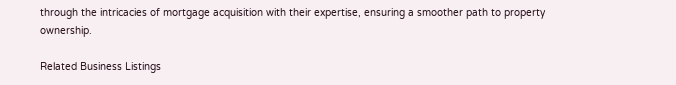through the intricacies of mortgage acquisition with their expertise, ensuring a smoother path to property ownership.

Related Business Listings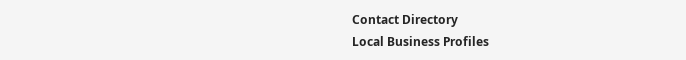Contact Directory
Local Business Profiles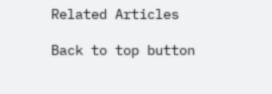Related Articles

Back to top button